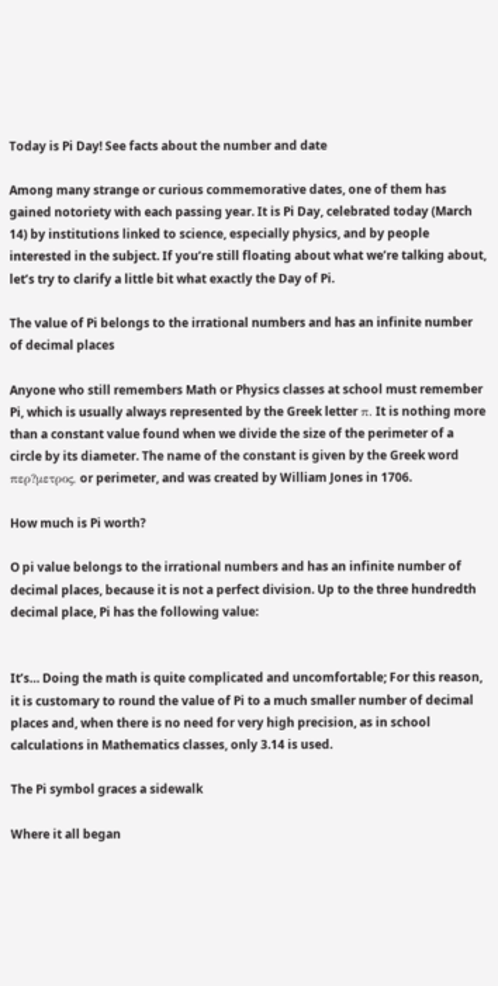Today is Pi Day! See facts about the number and date

Among many strange or curious commemorative dates, one of them has gained notoriety with each passing year. It is Pi Day, celebrated today (March 14) by institutions linked to science, especially physics, and by people interested in the subject. If you’re still floating about what we’re talking about, let’s try to clarify a little bit what exactly the Day of Pi.

The value of Pi belongs to the irrational numbers and has an infinite number of decimal places

Anyone who still remembers Math or Physics classes at school must remember Pi, which is usually always represented by the Greek letter π. It is nothing more than a constant value found when we divide the size of the perimeter of a circle by its diameter. The name of the constant is given by the Greek word περ?μετρος, or perimeter, and was created by William Jones in 1706.

How much is Pi worth?

O pi value belongs to the irrational numbers and has an infinite number of decimal places, because it is not a perfect division. Up to the three hundredth decimal place, Pi has the following value:


It’s… Doing the math is quite complicated and uncomfortable; For this reason, it is customary to round the value of Pi to a much smaller number of decimal places and, when there is no need for very high precision, as in school calculations in Mathematics classes, only 3.14 is used.

The Pi symbol graces a sidewalk

Where it all began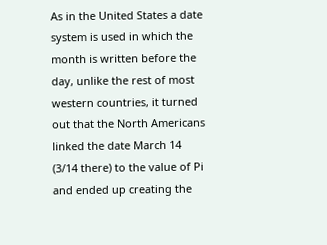As in the United States a date system is used in which the month is written before the day, unlike the rest of most western countries, it turned out that the North Americans linked the date March 14 (3/14 there) to the value of Pi and ended up creating the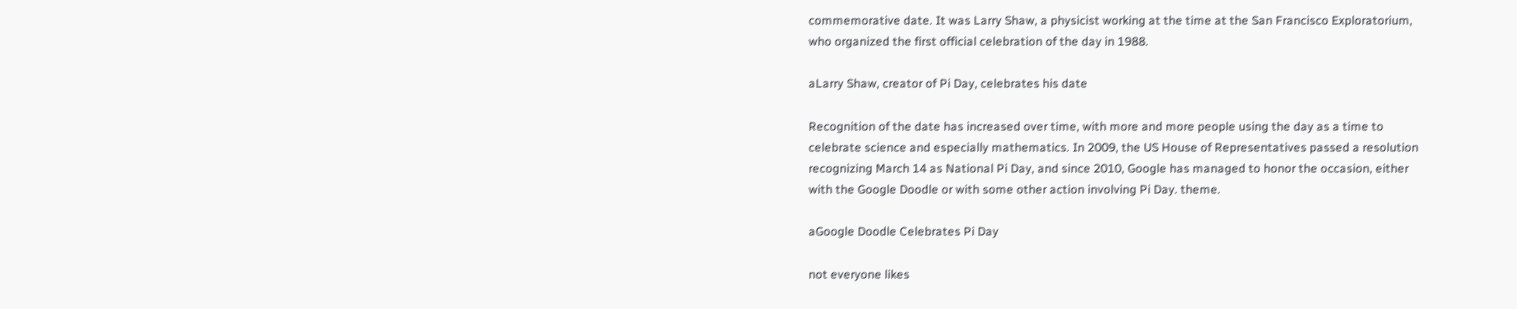commemorative date. It was Larry Shaw, a physicist working at the time at the San Francisco Exploratorium, who organized the first official celebration of the day in 1988.

aLarry Shaw, creator of Pi Day, celebrates his date

Recognition of the date has increased over time, with more and more people using the day as a time to celebrate science and especially mathematics. In 2009, the US House of Representatives passed a resolution recognizing March 14 as National Pi Day, and since 2010, Google has managed to honor the occasion, either with the Google Doodle or with some other action involving Pi Day. theme.

aGoogle Doodle Celebrates Pi Day

not everyone likes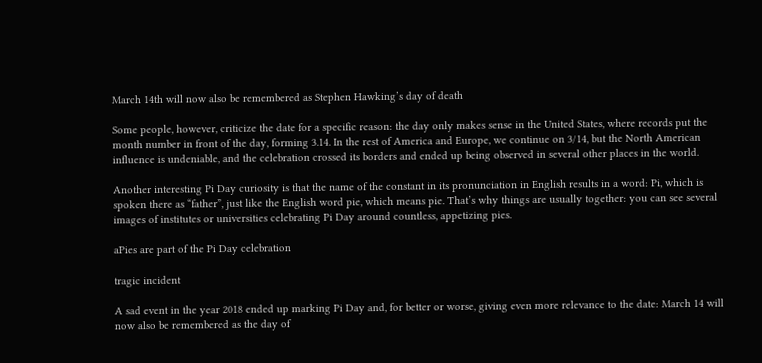March 14th will now also be remembered as Stephen Hawking’s day of death

Some people, however, criticize the date for a specific reason: the day only makes sense in the United States, where records put the month number in front of the day, forming 3.14. In the rest of America and Europe, we continue on 3/14, but the North American influence is undeniable, and the celebration crossed its borders and ended up being observed in several other places in the world.

Another interesting Pi Day curiosity is that the name of the constant in its pronunciation in English results in a word: Pi, which is spoken there as “father”, just like the English word pie, which means pie. That’s why things are usually together: you can see several images of institutes or universities celebrating Pi Day around countless, appetizing pies.

aPies are part of the Pi Day celebration

tragic incident

A sad event in the year 2018 ended up marking Pi Day and, for better or worse, giving even more relevance to the date: March 14 will now also be remembered as the day of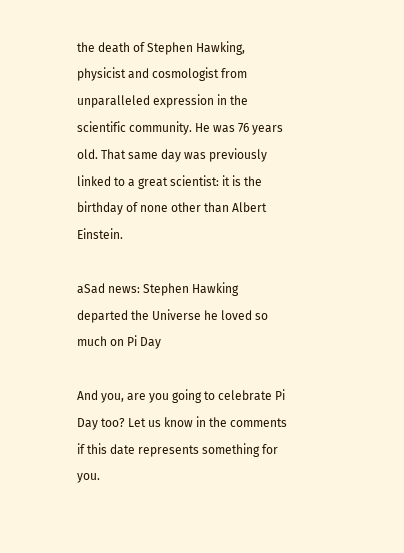the death of Stephen Hawking, physicist and cosmologist from unparalleled expression in the scientific community. He was 76 years old. That same day was previously linked to a great scientist: it is the birthday of none other than Albert Einstein.

aSad news: Stephen Hawking departed the Universe he loved so much on Pi Day

And you, are you going to celebrate Pi Day too? Let us know in the comments if this date represents something for you.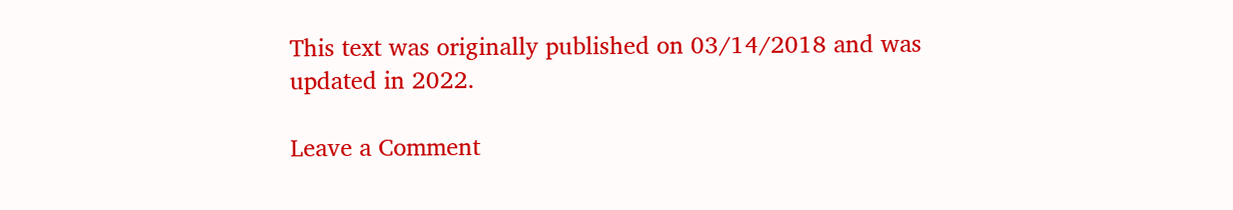This text was originally published on 03/14/2018 and was updated in 2022.

Leave a Comment